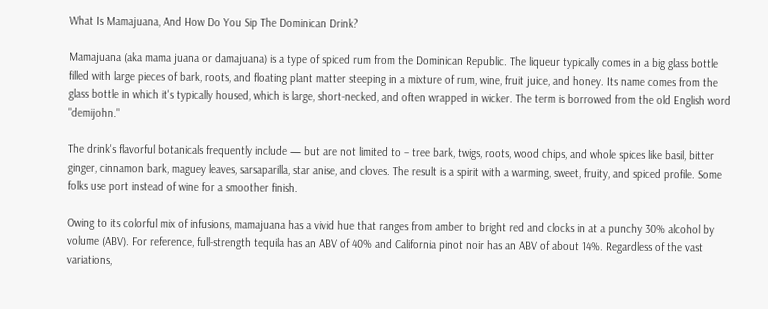What Is Mamajuana, And How Do You Sip The Dominican Drink?

Mamajuana (aka mama juana or damajuana) is a type of spiced rum from the Dominican Republic. The liqueur typically comes in a big glass bottle filled with large pieces of bark, roots, and floating plant matter steeping in a mixture of rum, wine, fruit juice, and honey. Its name comes from the glass bottle in which it's typically housed, which is large, short-necked, and often wrapped in wicker. The term is borrowed from the old English word "demijohn."

The drink's flavorful botanicals frequently include — but are not limited to – tree bark, twigs, roots, wood chips, and whole spices like basil, bitter ginger, cinnamon bark, maguey leaves, sarsaparilla, star anise, and cloves. The result is a spirit with a warming, sweet, fruity, and spiced profile. Some folks use port instead of wine for a smoother finish.

Owing to its colorful mix of infusions, mamajuana has a vivid hue that ranges from amber to bright red and clocks in at a punchy 30% alcohol by volume (ABV). For reference, full-strength tequila has an ABV of 40% and California pinot noir has an ABV of about 14%. Regardless of the vast variations,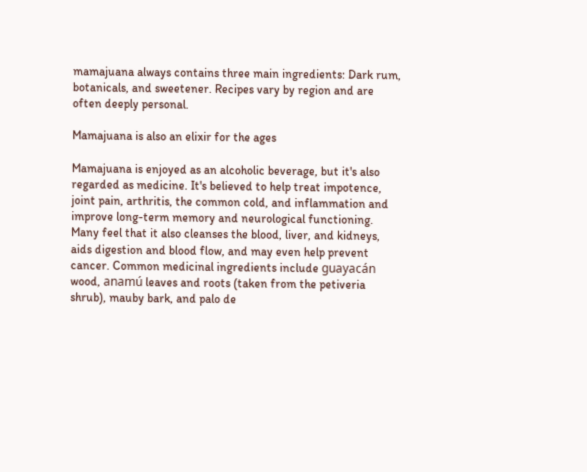mamajuana always contains three main ingredients: Dark rum, botanicals, and sweetener. Recipes vary by region and are often deeply personal.

Mamajuana is also an elixir for the ages

Mamajuana is enjoyed as an alcoholic beverage, but it's also regarded as medicine. It's believed to help treat impotence, joint pain, arthritis, the common cold, and inflammation and improve long-term memory and neurological functioning. Many feel that it also cleanses the blood, liver, and kidneys, aids digestion and blood flow, and may even help prevent cancer. Common medicinal ingredients include guayacán wood, anamú leaves and roots (taken from the petiveria shrub), mauby bark, and palo de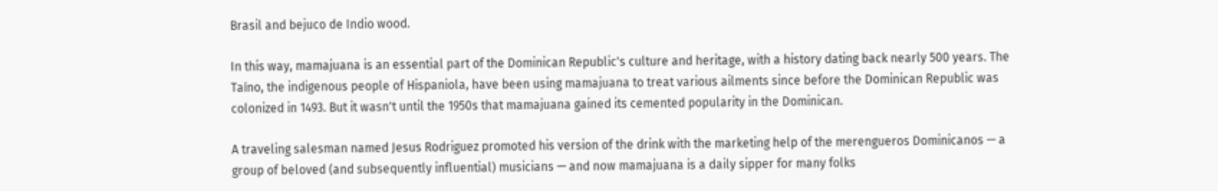Brasil and bejuco de Indio wood.

In this way, mamajuana is an essential part of the Dominican Republic's culture and heritage, with a history dating back nearly 500 years. The Taíno, the indigenous people of Hispaniola, have been using mamajuana to treat various ailments since before the Dominican Republic was colonized in 1493. But it wasn't until the 1950s that mamajuana gained its cemented popularity in the Dominican.

A traveling salesman named Jesus Rodriguez promoted his version of the drink with the marketing help of the merengueros Dominicanos — a group of beloved (and subsequently influential) musicians — and now mamajuana is a daily sipper for many folks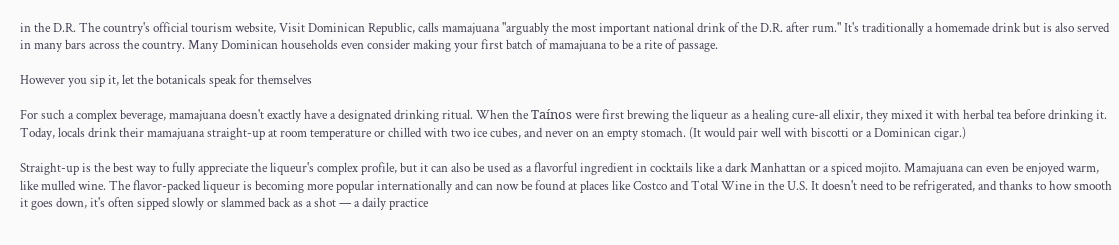in the D.R. The country's official tourism website, Visit Dominican Republic, calls mamajuana "arguably the most important national drink of the D.R. after rum." It's traditionally a homemade drink but is also served in many bars across the country. Many Dominican households even consider making your first batch of mamajuana to be a rite of passage.

However you sip it, let the botanicals speak for themselves

For such a complex beverage, mamajuana doesn't exactly have a designated drinking ritual. When the Taínos were first brewing the liqueur as a healing cure-all elixir, they mixed it with herbal tea before drinking it. Today, locals drink their mamajuana straight-up at room temperature or chilled with two ice cubes, and never on an empty stomach. (It would pair well with biscotti or a Dominican cigar.)

Straight-up is the best way to fully appreciate the liqueur's complex profile, but it can also be used as a flavorful ingredient in cocktails like a dark Manhattan or a spiced mojito. Mamajuana can even be enjoyed warm, like mulled wine. The flavor-packed liqueur is becoming more popular internationally and can now be found at places like Costco and Total Wine in the U.S. It doesn't need to be refrigerated, and thanks to how smooth it goes down, it's often sipped slowly or slammed back as a shot — a daily practice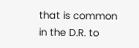that is common in the D.R. to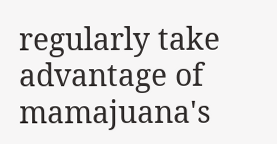regularly take advantage of mamajuana's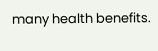many health benefits.